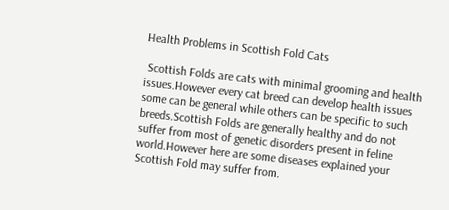Health Problems in Scottish Fold Cats

 Scottish Folds are cats with minimal grooming and health issues.However every cat breed can develop health issues some can be general while others can be specific to such breeds.Scottish Folds are generally healthy and do not suffer from most of genetic disorders present in feline world.However here are some diseases explained your Scottish Fold may suffer from.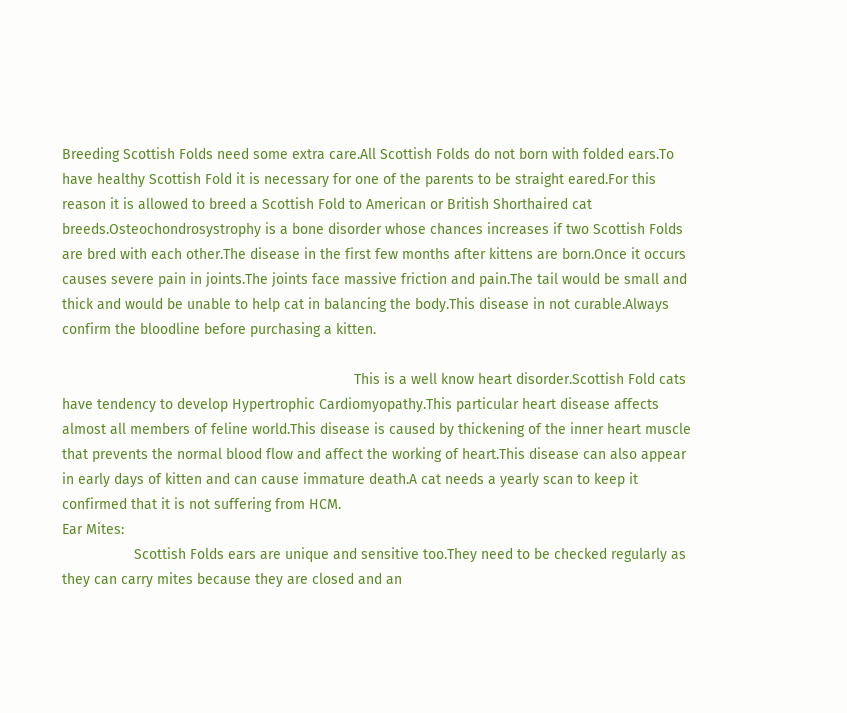Breeding Scottish Folds need some extra care.All Scottish Folds do not born with folded ears.To have healthy Scottish Fold it is necessary for one of the parents to be straight eared.For this reason it is allowed to breed a Scottish Fold to American or British Shorthaired cat breeds.Osteochondrosystrophy is a bone disorder whose chances increases if two Scottish Folds are bred with each other.The disease in the first few months after kittens are born.Once it occurs causes severe pain in joints.The joints face massive friction and pain.The tail would be small and thick and would be unable to help cat in balancing the body.This disease in not curable.Always confirm the bloodline before purchasing a kitten.

                                                                         This is a well know heart disorder.Scottish Fold cats have tendency to develop Hypertrophic Cardiomyopathy.This particular heart disease affects almost all members of feline world.This disease is caused by thickening of the inner heart muscle that prevents the normal blood flow and affect the working of heart.This disease can also appear in early days of kitten and can cause immature death.A cat needs a yearly scan to keep it confirmed that it is not suffering from HCM.
Ear Mites:
                  Scottish Folds ears are unique and sensitive too.They need to be checked regularly as they can carry mites because they are closed and an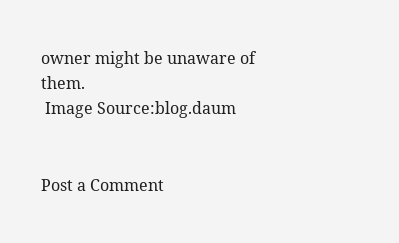owner might be unaware of them.
 Image Source:blog.daum


Post a Comment